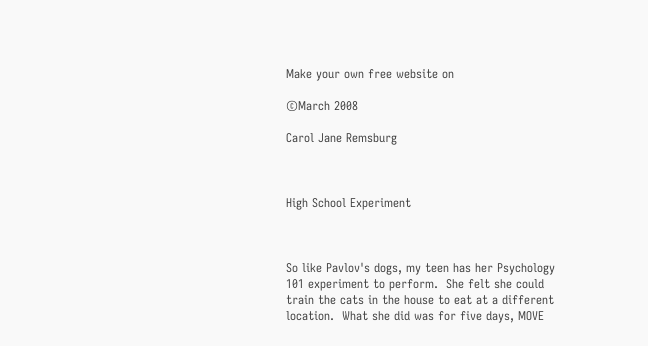Make your own free website on

©March 2008

Carol Jane Remsburg



High School Experiment



So like Pavlov's dogs, my teen has her Psychology 101 experiment to perform.  She felt she could train the cats in the house to eat at a different location.  What she did was for five days, MOVE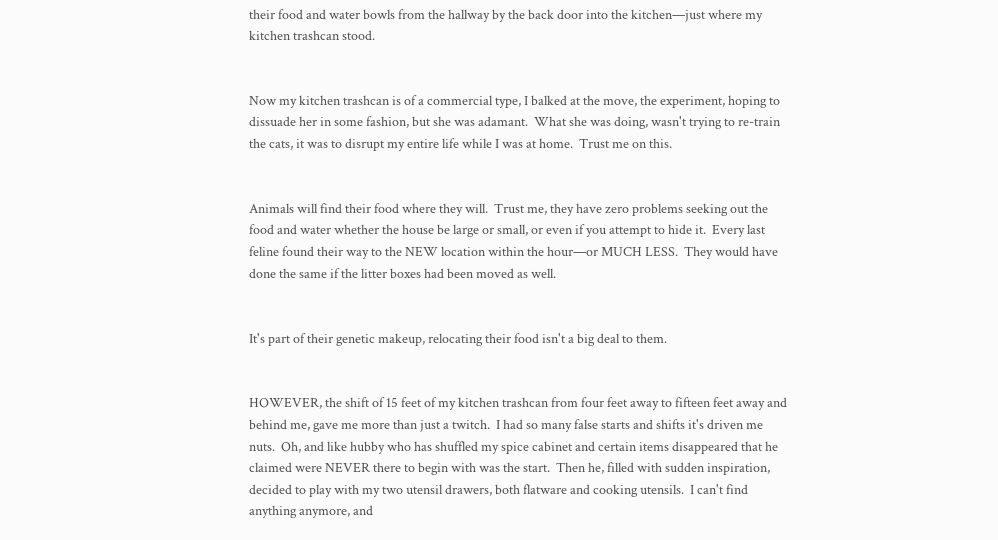their food and water bowls from the hallway by the back door into the kitchen—just where my kitchen trashcan stood.


Now my kitchen trashcan is of a commercial type, I balked at the move, the experiment, hoping to dissuade her in some fashion, but she was adamant.  What she was doing, wasn't trying to re-train the cats, it was to disrupt my entire life while I was at home.  Trust me on this.


Animals will find their food where they will.  Trust me, they have zero problems seeking out the food and water whether the house be large or small, or even if you attempt to hide it.  Every last feline found their way to the NEW location within the hour—or MUCH LESS.  They would have done the same if the litter boxes had been moved as well.


It's part of their genetic makeup, relocating their food isn't a big deal to them.


HOWEVER, the shift of 15 feet of my kitchen trashcan from four feet away to fifteen feet away and behind me, gave me more than just a twitch.  I had so many false starts and shifts it's driven me nuts.  Oh, and like hubby who has shuffled my spice cabinet and certain items disappeared that he claimed were NEVER there to begin with was the start.  Then he, filled with sudden inspiration, decided to play with my two utensil drawers, both flatware and cooking utensils.  I can't find anything anymore, and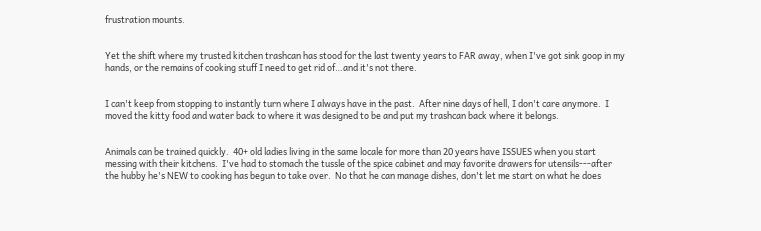frustration mounts.


Yet the shift where my trusted kitchen trashcan has stood for the last twenty years to FAR away, when I've got sink goop in my hands, or the remains of cooking stuff I need to get rid of…and it's not there.


I can't keep from stopping to instantly turn where I always have in the past.  After nine days of hell, I don't care anymore.  I moved the kitty food and water back to where it was designed to be and put my trashcan back where it belongs.


Animals can be trained quickly.  40+ old ladies living in the same locale for more than 20 years have ISSUES when you start messing with their kitchens.  I've had to stomach the tussle of the spice cabinet and may favorite drawers for utensils---after the hubby he's NEW to cooking has begun to take over.  No that he can manage dishes, don't let me start on what he does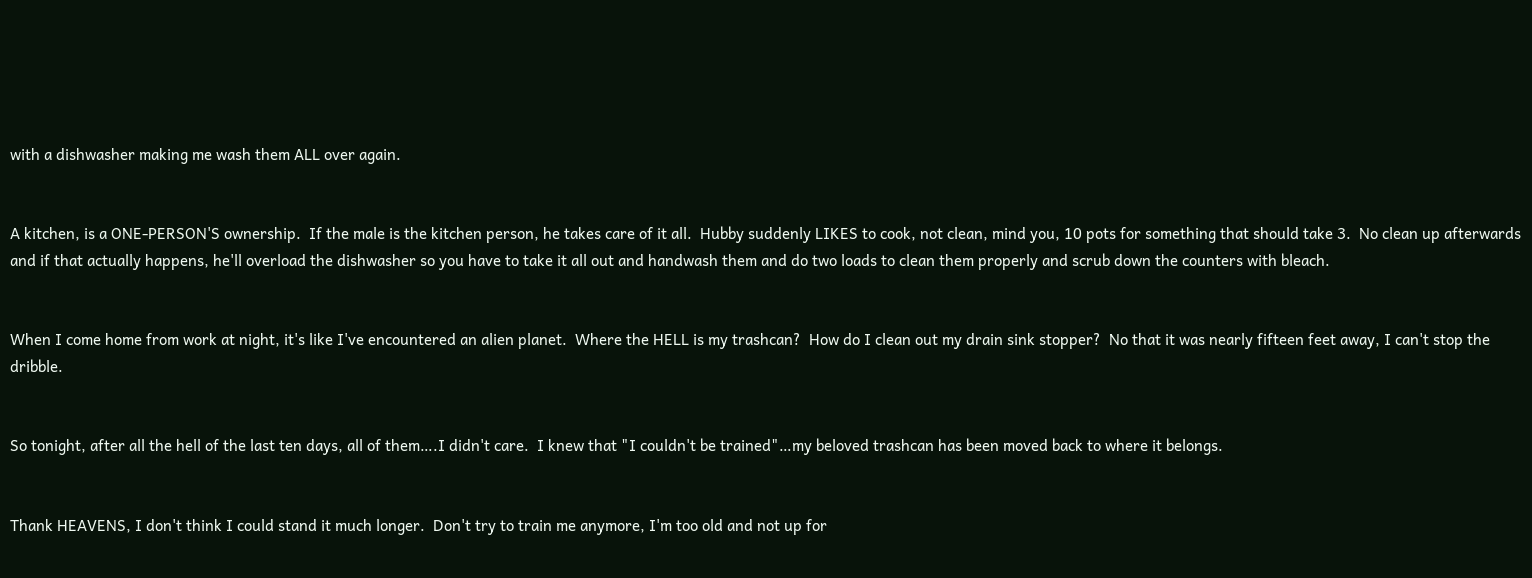with a dishwasher making me wash them ALL over again.


A kitchen, is a ONE-PERSON'S ownership.  If the male is the kitchen person, he takes care of it all.  Hubby suddenly LIKES to cook, not clean, mind you, 10 pots for something that should take 3.  No clean up afterwards and if that actually happens, he'll overload the dishwasher so you have to take it all out and handwash them and do two loads to clean them properly and scrub down the counters with bleach.


When I come home from work at night, it's like I've encountered an alien planet.  Where the HELL is my trashcan?  How do I clean out my drain sink stopper?  No that it was nearly fifteen feet away, I can't stop the dribble.


So tonight, after all the hell of the last ten days, all of them….I didn't care.  I knew that "I couldn't be trained"…my beloved trashcan has been moved back to where it belongs.


Thank HEAVENS, I don't think I could stand it much longer.  Don't try to train me anymore, I'm too old and not up for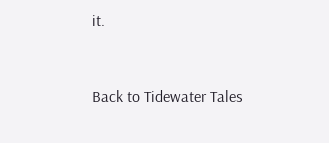it.


Back to Tidewater Tales